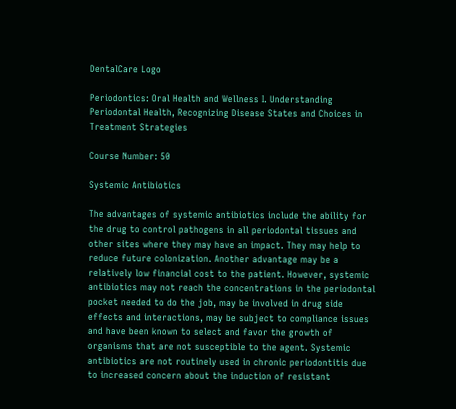DentalCare Logo

Periodontics: Oral Health and Wellness I. Understanding Periodontal Health, Recognizing Disease States and Choices in Treatment Strategies

Course Number: 50

Systemic Antibiotics

The advantages of systemic antibiotics include the ability for the drug to control pathogens in all periodontal tissues and other sites where they may have an impact. They may help to reduce future colonization. Another advantage may be a relatively low financial cost to the patient. However, systemic antibiotics may not reach the concentrations in the periodontal pocket needed to do the job, may be involved in drug side effects and interactions, may be subject to compliance issues and have been known to select and favor the growth of organisms that are not susceptible to the agent. Systemic antibiotics are not routinely used in chronic periodontitis due to increased concern about the induction of resistant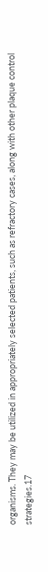organisms. They may be utilized in appropriately selected patients, such as refractory cases, along with other plaque control strategies.17